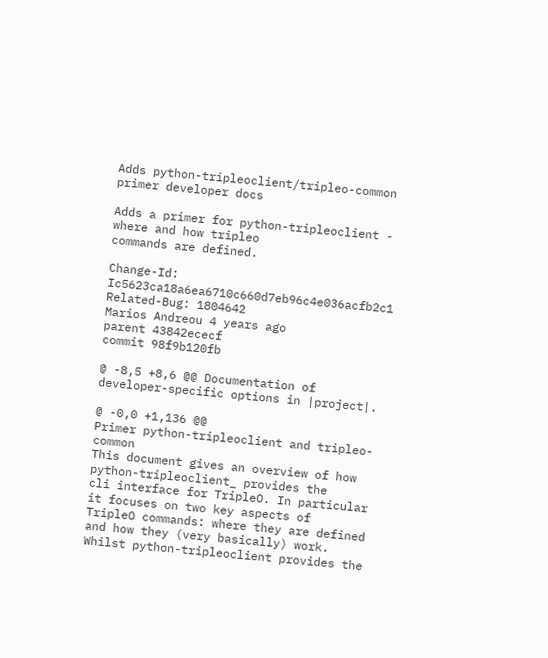Adds python-tripleoclient/tripleo-common primer developer docs

Adds a primer for python-tripleoclient - where and how tripleo
commands are defined.

Change-Id: Ic5623ca18a6ea6710c660d7eb96c4e036acfb2c1
Related-Bug: 1804642
Marios Andreou 4 years ago
parent 43842ececf
commit 98f9b120fb

@ -8,5 +8,6 @@ Documentation of developer-specific options in |project|.

@ -0,0 +1,136 @@
Primer python-tripleoclient and tripleo-common
This document gives an overview of how python-tripleoclient_ provides the
cli interface for TripleO. In particular it focuses on two key aspects of
TripleO commands: where they are defined and how they (very basically) work.
Whilst python-tripleoclient provides the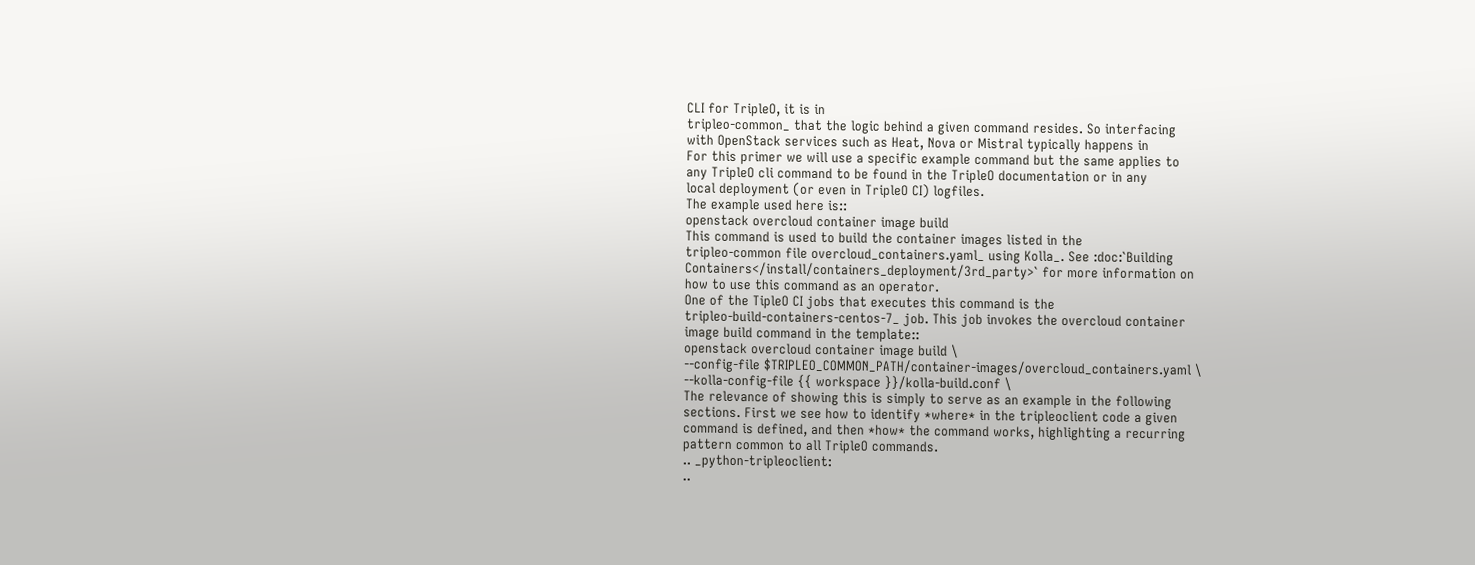CLI for TripleO, it is in
tripleo-common_ that the logic behind a given command resides. So interfacing
with OpenStack services such as Heat, Nova or Mistral typically happens in
For this primer we will use a specific example command but the same applies to
any TripleO cli command to be found in the TripleO documentation or in any
local deployment (or even in TripleO CI) logfiles.
The example used here is::
openstack overcloud container image build
This command is used to build the container images listed in the
tripleo-common file overcloud_containers.yaml_ using Kolla_. See :doc:`Building
Containers</install/containers_deployment/3rd_party>` for more information on
how to use this command as an operator.
One of the TipleO CI jobs that executes this command is the
tripleo-build-containers-centos-7_ job. This job invokes the overcloud container
image build command in the template::
openstack overcloud container image build \
--config-file $TRIPLEO_COMMON_PATH/container-images/overcloud_containers.yaml \
--kolla-config-file {{ workspace }}/kolla-build.conf \
The relevance of showing this is simply to serve as an example in the following
sections. First we see how to identify *where* in the tripleoclient code a given
command is defined, and then *how* the command works, highlighting a recurring
pattern common to all TripleO commands.
.. _python-tripleoclient:
..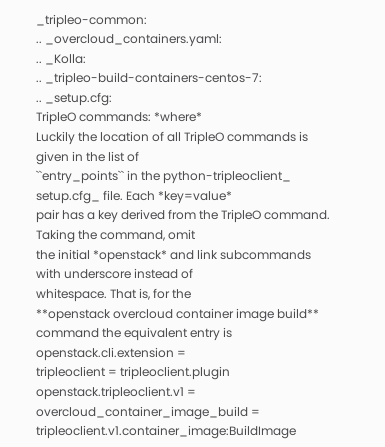_tripleo-common:
.. _overcloud_containers.yaml:
.. _Kolla:
.. _tripleo-build-containers-centos-7:
.. _setup.cfg:
TripleO commands: *where*
Luckily the location of all TripleO commands is given in the list of
``entry_points`` in the python-tripleoclient_ setup.cfg_ file. Each *key=value*
pair has a key derived from the TripleO command. Taking the command, omit
the initial *openstack* and link subcommands with underscore instead of
whitespace. That is, for the
**openstack overcloud container image build** command the equivalent entry is
openstack.cli.extension =
tripleoclient = tripleoclient.plugin
openstack.tripleoclient.v1 =
overcloud_container_image_build = tripleoclient.v1.container_image:BuildImage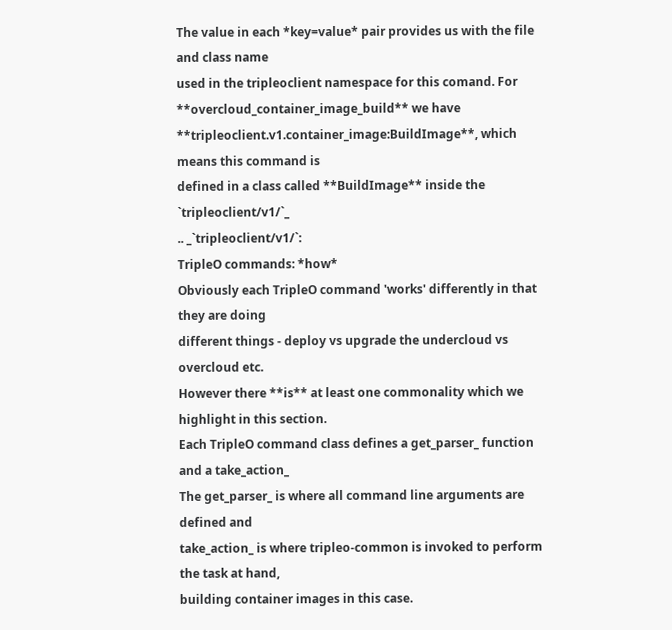The value in each *key=value* pair provides us with the file and class name
used in the tripleoclient namespace for this comand. For **overcloud_container_image_build** we have
**tripleoclient.v1.container_image:BuildImage**, which means this command is
defined in a class called **BuildImage** inside the `tripleoclient/v1/`_
.. _`tripleoclient/v1/`:
TripleO commands: *how*
Obviously each TripleO command 'works' differently in that they are doing
different things - deploy vs upgrade the undercloud vs overcloud etc.
However there **is** at least one commonality which we highlight in this section.
Each TripleO command class defines a get_parser_ function and a take_action_
The get_parser_ is where all command line arguments are defined and
take_action_ is where tripleo-common is invoked to perform the task at hand,
building container images in this case.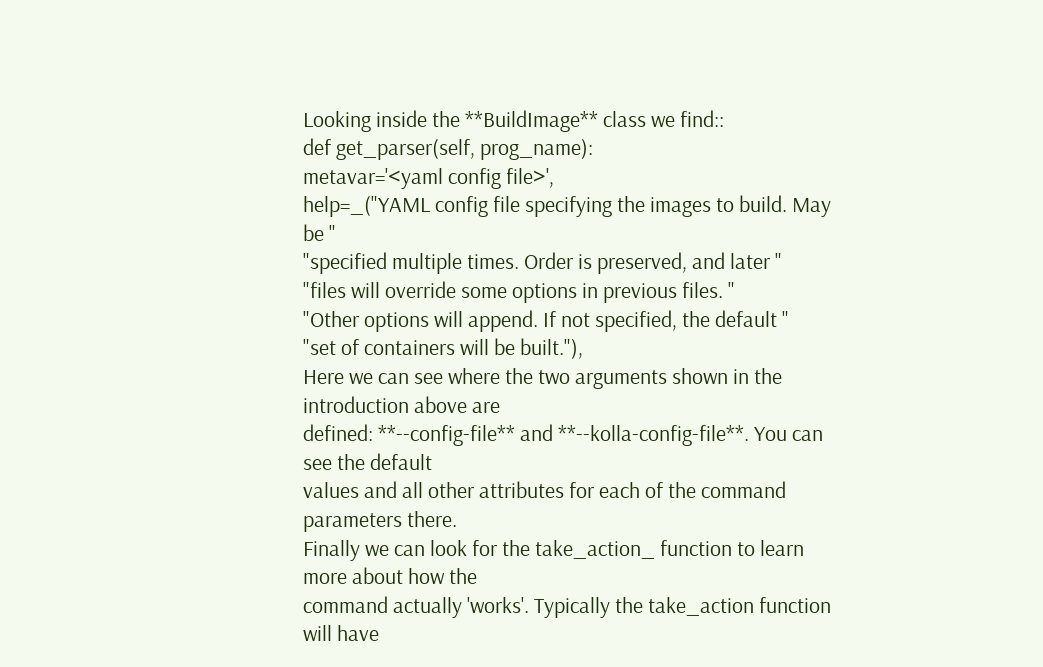Looking inside the **BuildImage** class we find::
def get_parser(self, prog_name):
metavar='<yaml config file>',
help=_("YAML config file specifying the images to build. May be "
"specified multiple times. Order is preserved, and later "
"files will override some options in previous files. "
"Other options will append. If not specified, the default "
"set of containers will be built."),
Here we can see where the two arguments shown in the introduction above are
defined: **--config-file** and **--kolla-config-file**. You can see the default
values and all other attributes for each of the command parameters there.
Finally we can look for the take_action_ function to learn more about how the
command actually 'works'. Typically the take_action function will have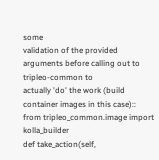some
validation of the provided arguments before calling out to tripleo-common to
actually 'do' the work (build container images in this case)::
from tripleo_common.image import kolla_builder
def take_action(self,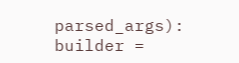parsed_args):
builder =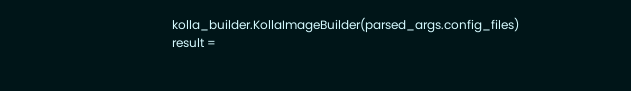kolla_builder.KollaImageBuilder(parsed_args.config_files)
result =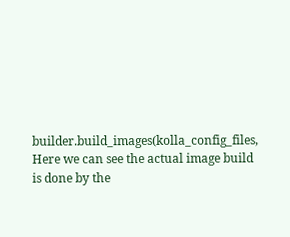builder.build_images(kolla_config_files,
Here we can see the actual image build is done by the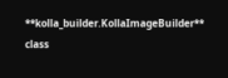**kolla_builder.KollaImageBuilder**
class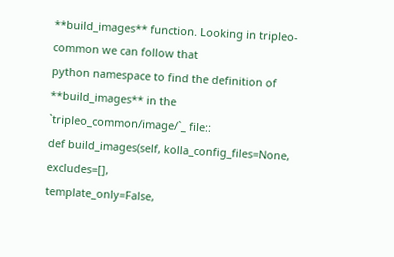**build_images** function. Looking in tripleo-common we can follow that
python namespace to find the definition of **build_images** in the
`tripleo_common/image/`_ file::
def build_images(self, kolla_config_files=None, excludes=[],
template_only=False,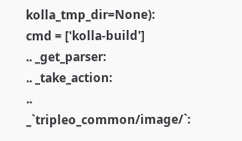kolla_tmp_dir=None):
cmd = ['kolla-build']
.. _get_parser:
.. _take_action:
.. _`tripleo_common/image/`: